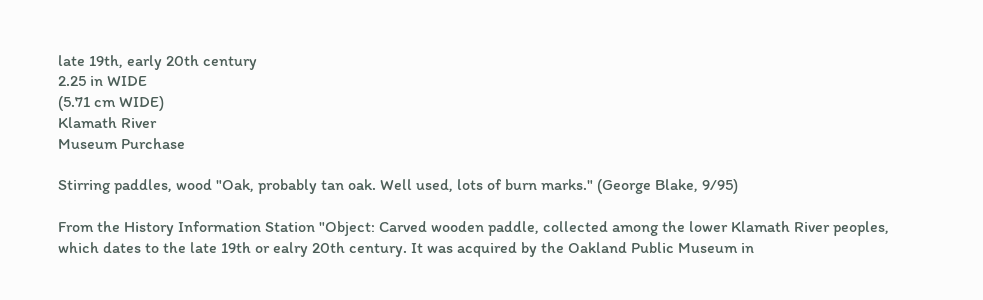late 19th, early 20th century
2.25 in WIDE
(5.71 cm WIDE)
Klamath River
Museum Purchase

Stirring paddles, wood "Oak, probably tan oak. Well used, lots of burn marks." (George Blake, 9/95)

From the History Information Station "Object: Carved wooden paddle, collected among the lower Klamath River peoples, which dates to the late 19th or ealry 20th century. It was acquired by the Oakland Public Museum in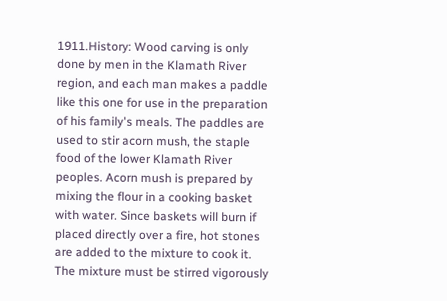1911.History: Wood carving is only done by men in the Klamath River region, and each man makes a paddle like this one for use in the preparation of his family's meals. The paddles are used to stir acorn mush, the staple food of the lower Klamath River peoples. Acorn mush is prepared by mixing the flour in a cooking basket with water. Since baskets will burn if placed directly over a fire, hot stones are added to the mixture to cook it. The mixture must be stirred vigorously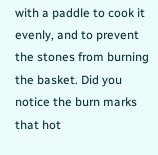with a paddle to cook it evenly, and to prevent the stones from burning the basket. Did you notice the burn marks that hot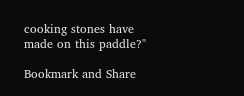cooking stones have made on this paddle?"

Bookmark and Share